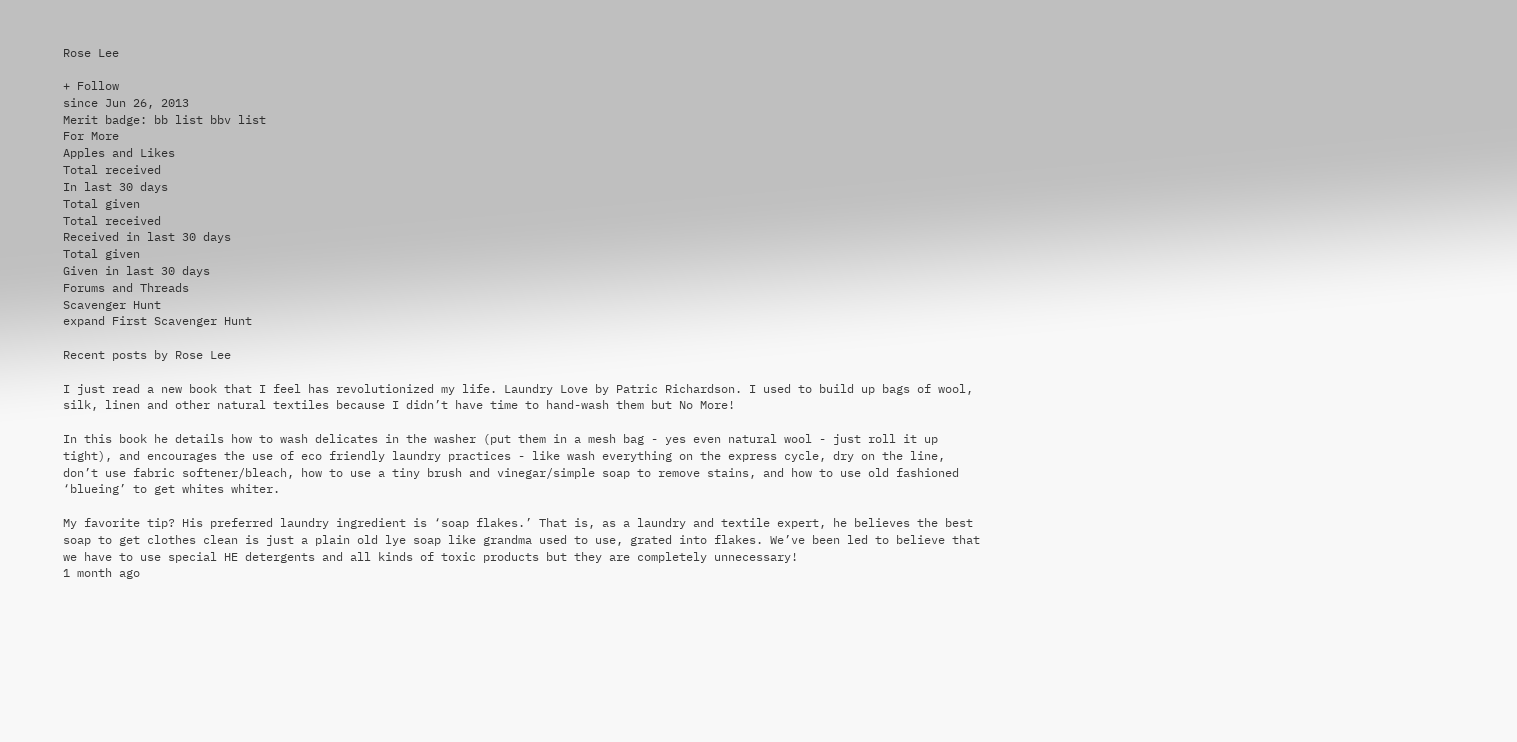Rose Lee

+ Follow
since Jun 26, 2013
Merit badge: bb list bbv list
For More
Apples and Likes
Total received
In last 30 days
Total given
Total received
Received in last 30 days
Total given
Given in last 30 days
Forums and Threads
Scavenger Hunt
expand First Scavenger Hunt

Recent posts by Rose Lee

I just read a new book that I feel has revolutionized my life. Laundry Love by Patric Richardson. I used to build up bags of wool, silk, linen and other natural textiles because I didn’t have time to hand-wash them but No More!

In this book he details how to wash delicates in the washer (put them in a mesh bag - yes even natural wool - just roll it up tight), and encourages the use of eco friendly laundry practices - like wash everything on the express cycle, dry on the line, don’t use fabric softener/bleach, how to use a tiny brush and vinegar/simple soap to remove stains, and how to use old fashioned ‘blueing’ to get whites whiter.

My favorite tip? His preferred laundry ingredient is ‘soap flakes.’ That is, as a laundry and textile expert, he believes the best soap to get clothes clean is just a plain old lye soap like grandma used to use, grated into flakes. We’ve been led to believe that we have to use special HE detergents and all kinds of toxic products but they are completely unnecessary!
1 month ago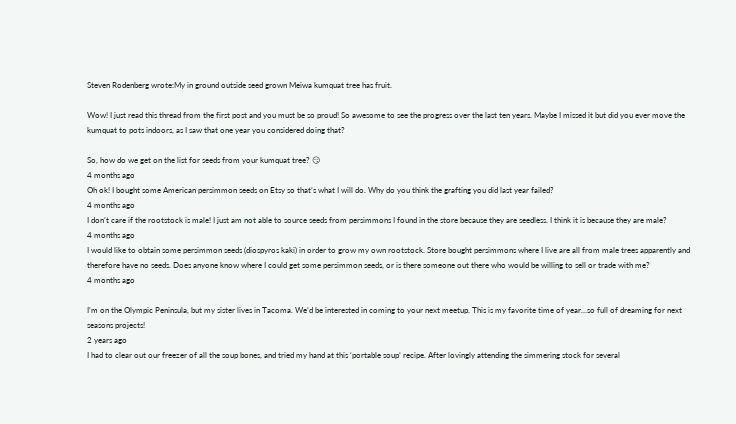Steven Rodenberg wrote:My in ground outside seed grown Meiwa kumquat tree has fruit.

Wow! I just read this thread from the first post and you must be so proud! So awesome to see the progress over the last ten years. Maybe I missed it but did you ever move the kumquat to pots indoors, as I saw that one year you considered doing that?

So, how do we get on the list for seeds from your kumquat tree? 😏
4 months ago
Oh ok! I bought some American persimmon seeds on Etsy so that’s what I will do. Why do you think the grafting you did last year failed?
4 months ago
I don’t care if the rootstock is male! I just am not able to source seeds from persimmons I found in the store because they are seedless. I think it is because they are male?
4 months ago
I would like to obtain some persimmon seeds (diospyros kaki) in order to grow my own rootstock. Store bought persimmons where I live are all from male trees apparently and therefore have no seeds. Does anyone know where I could get some persimmon seeds, or is there someone out there who would be willing to sell or trade with me?
4 months ago

I’m on the Olympic Peninsula, but my sister lives in Tacoma. We’d be interested in coming to your next meetup. This is my favorite time of year…so full of dreaming for next seasons projects!
2 years ago
I had to clear out our freezer of all the soup bones, and tried my hand at this ‘portable soup’ recipe. After lovingly attending the simmering stock for several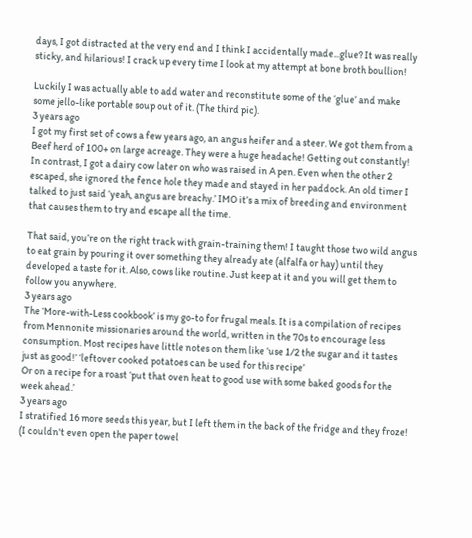days, I got distracted at the very end and I think I accidentally made...glue? It was really sticky, and hilarious! I crack up every time I look at my attempt at bone broth boullion!

Luckily I was actually able to add water and reconstitute some of the ‘glue’ and make some jello-like portable soup out of it. (The third pic).
3 years ago
I got my first set of cows a few years ago, an angus heifer and a steer. We got them from a Beef herd of 100+ on large acreage. They were a huge headache! Getting out constantly!
In contrast, I got a dairy cow later on who was raised in A pen. Even when the other 2 escaped, she ignored the fence hole they made and stayed in her paddock. An old timer I talked to just said ‘yeah, angus are breachy.’ IMO it’s a mix of breeding and environment that causes them to try and escape all the time.

That said, you’re on the right track with grain-training them! I taught those two wild angus to eat grain by pouring it over something they already ate (alfalfa or hay) until they developed a taste for it. Also, cows like routine. Just keep at it and you will get them to follow you anywhere.
3 years ago
The ‘More-with-Less cookbook’ is my go-to for frugal meals. It is a compilation of recipes from Mennonite missionaries around the world, written in the 70s to encourage less consumption. Most recipes have little notes on them like ‘use 1/2 the sugar and it tastes just as good!’ ‘leftover cooked potatoes can be used for this recipe’
Or on a recipe for a roast ‘put that oven heat to good use with some baked goods for the week ahead.’
3 years ago
I stratified 16 more seeds this year, but I left them in the back of the fridge and they froze! (I couldn't even open the paper towel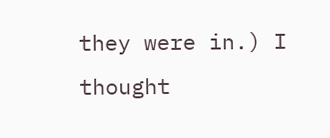they were in.) I thought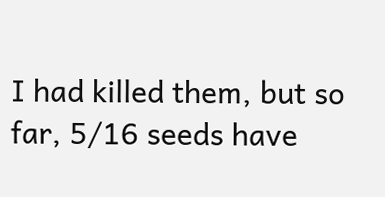I had killed them, but so far, 5/16 seeds have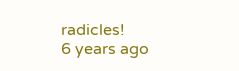radicles!
6 years ago